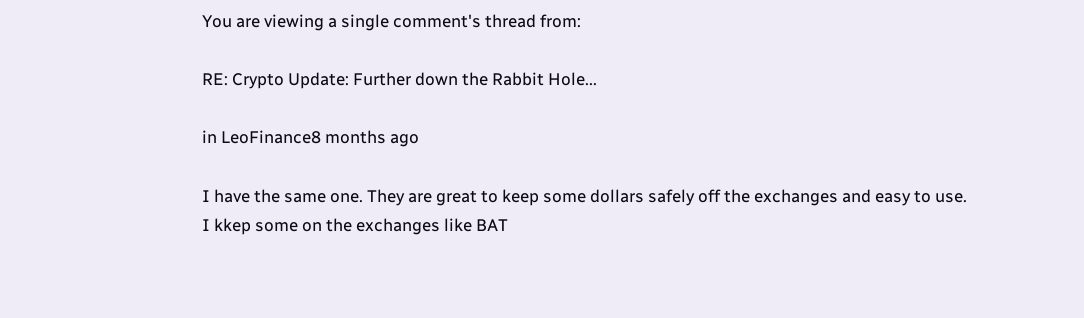You are viewing a single comment's thread from:

RE: Crypto Update: Further down the Rabbit Hole...

in LeoFinance8 months ago

I have the same one. They are great to keep some dollars safely off the exchanges and easy to use.
I kkep some on the exchanges like BAT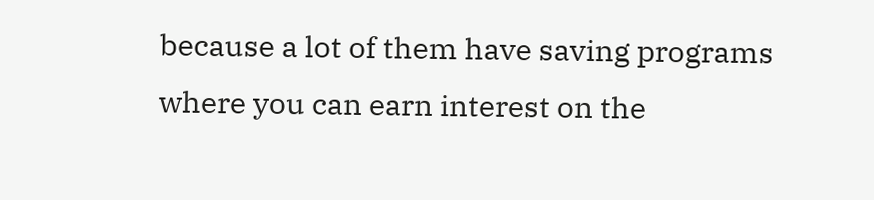because a lot of them have saving programs where you can earn interest on the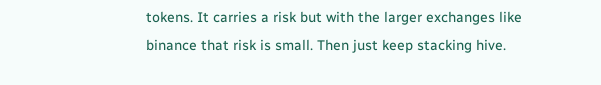tokens. It carries a risk but with the larger exchanges like binance that risk is small. Then just keep stacking hive.